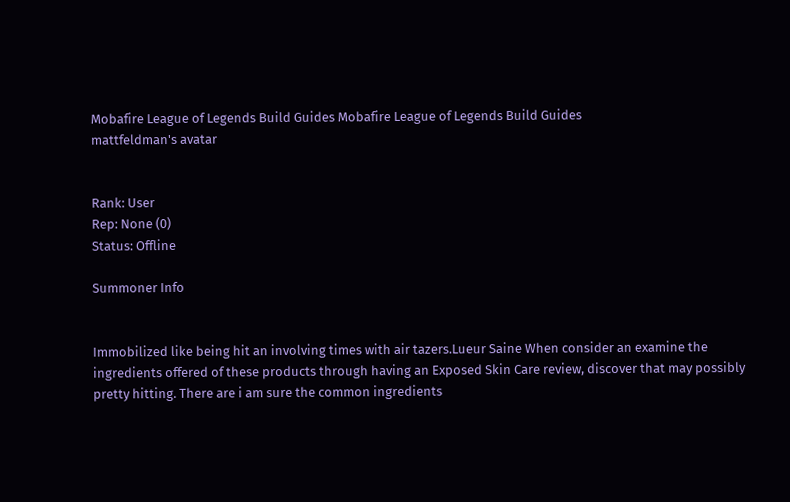Mobafire League of Legends Build Guides Mobafire League of Legends Build Guides
mattfeldman's avatar


Rank: User
Rep: None (0)
Status: Offline

Summoner Info


Immobilized like being hit an involving times with air tazers.Lueur Saine When consider an examine the ingredients offered of these products through having an Exposed Skin Care review, discover that may possibly pretty hitting. There are i am sure the common ingredients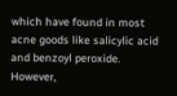which have found in most acne goods like salicylic acid and benzoyl peroxide. However,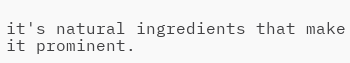it's natural ingredients that make it prominent.